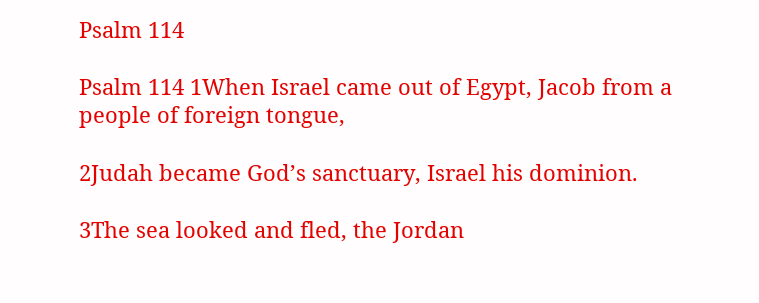Psalm 114

Psalm 114 1When Israel came out of Egypt, Jacob from a people of foreign tongue,

2Judah became God’s sanctuary, Israel his dominion.

3The sea looked and fled, the Jordan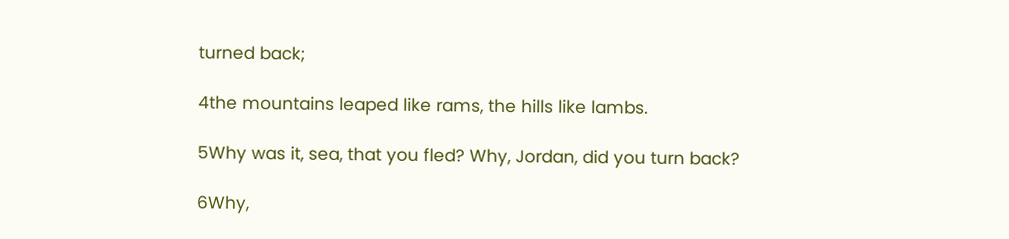turned back;

4the mountains leaped like rams, the hills like lambs.

5Why was it, sea, that you fled? Why, Jordan, did you turn back?

6Why,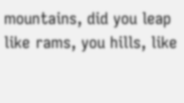mountains, did you leap like rams, you hills, like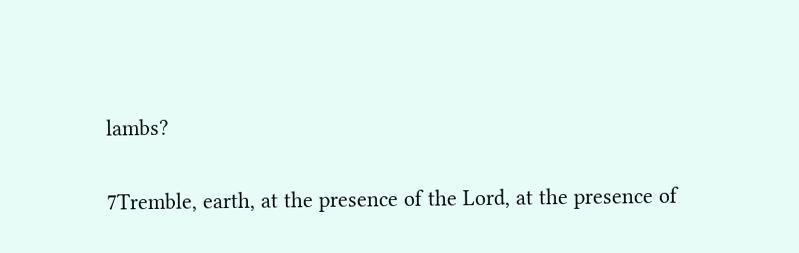lambs?

7Tremble, earth, at the presence of the Lord, at the presence of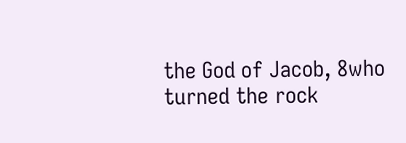the God of Jacob, 8who turned the rock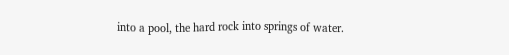into a pool, the hard rock into springs of water.